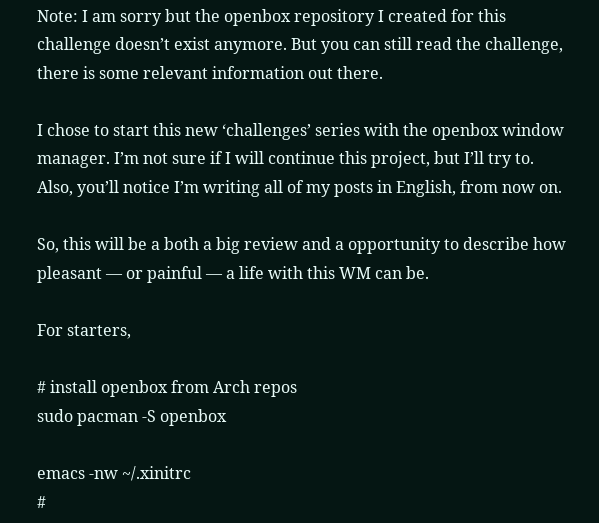Note: I am sorry but the openbox repository I created for this challenge doesn’t exist anymore. But you can still read the challenge, there is some relevant information out there.

I chose to start this new ‘challenges’ series with the openbox window manager. I’m not sure if I will continue this project, but I’ll try to. Also, you’ll notice I’m writing all of my posts in English, from now on.

So, this will be a both a big review and a opportunity to describe how pleasant — or painful — a life with this WM can be.

For starters,

# install openbox from Arch repos
sudo pacman -S openbox

emacs -nw ~/.xinitrc
#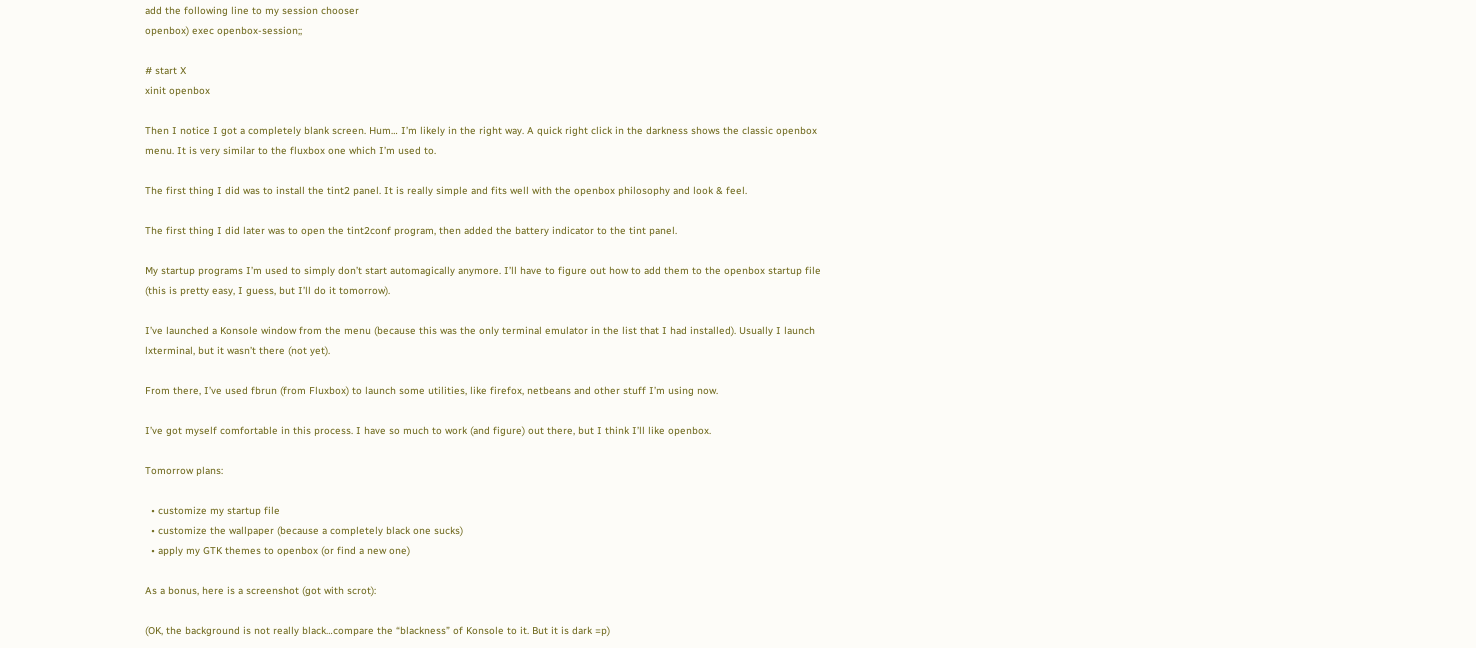add the following line to my session chooser
openbox) exec openbox-session;;

# start X
xinit openbox

Then I notice I got a completely blank screen. Hum… I’m likely in the right way. A quick right click in the darkness shows the classic openbox menu. It is very similar to the fluxbox one which I’m used to.

The first thing I did was to install the tint2 panel. It is really simple and fits well with the openbox philosophy and look & feel.

The first thing I did later was to open the tint2conf program, then added the battery indicator to the tint panel.

My startup programs I’m used to simply don’t start automagically anymore. I’ll have to figure out how to add them to the openbox startup file (this is pretty easy, I guess, but I’ll do it tomorrow).

I’ve launched a Konsole window from the menu (because this was the only terminal emulator in the list that I had installed). Usually I launch lxterminal, but it wasn’t there (not yet).

From there, I’ve used fbrun (from Fluxbox) to launch some utilities, like firefox, netbeans and other stuff I’m using now.

I’ve got myself comfortable in this process. I have so much to work (and figure) out there, but I think I’ll like openbox.

Tomorrow plans:

  • customize my startup file
  • customize the wallpaper (because a completely black one sucks)
  • apply my GTK themes to openbox (or find a new one)

As a bonus, here is a screenshot (got with scrot):

(OK, the background is not really black…compare the “blackness” of Konsole to it. But it is dark =p)